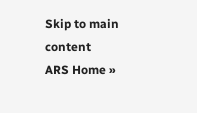Skip to main content
ARS Home »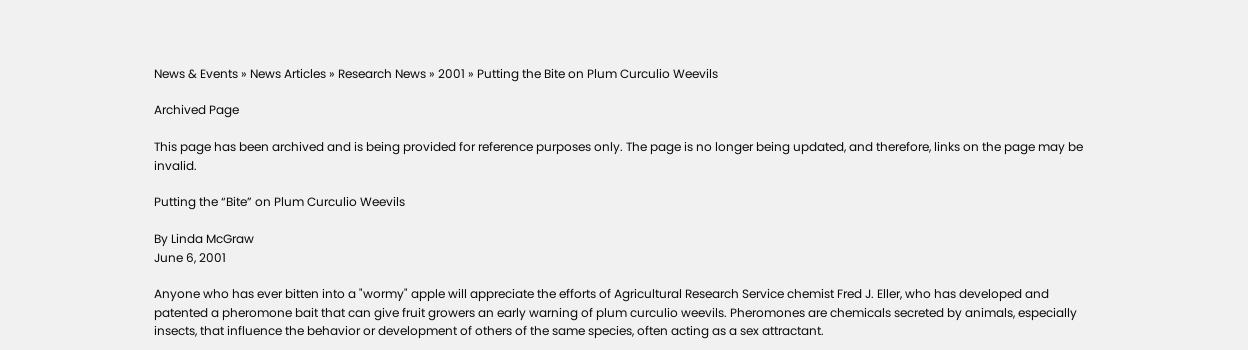News & Events » News Articles » Research News » 2001 » Putting the Bite on Plum Curculio Weevils

Archived Page

This page has been archived and is being provided for reference purposes only. The page is no longer being updated, and therefore, links on the page may be invalid.

Putting the “Bite” on Plum Curculio Weevils

By Linda McGraw
June 6, 2001

Anyone who has ever bitten into a "wormy" apple will appreciate the efforts of Agricultural Research Service chemist Fred J. Eller, who has developed and patented a pheromone bait that can give fruit growers an early warning of plum curculio weevils. Pheromones are chemicals secreted by animals, especially insects, that influence the behavior or development of others of the same species, often acting as a sex attractant.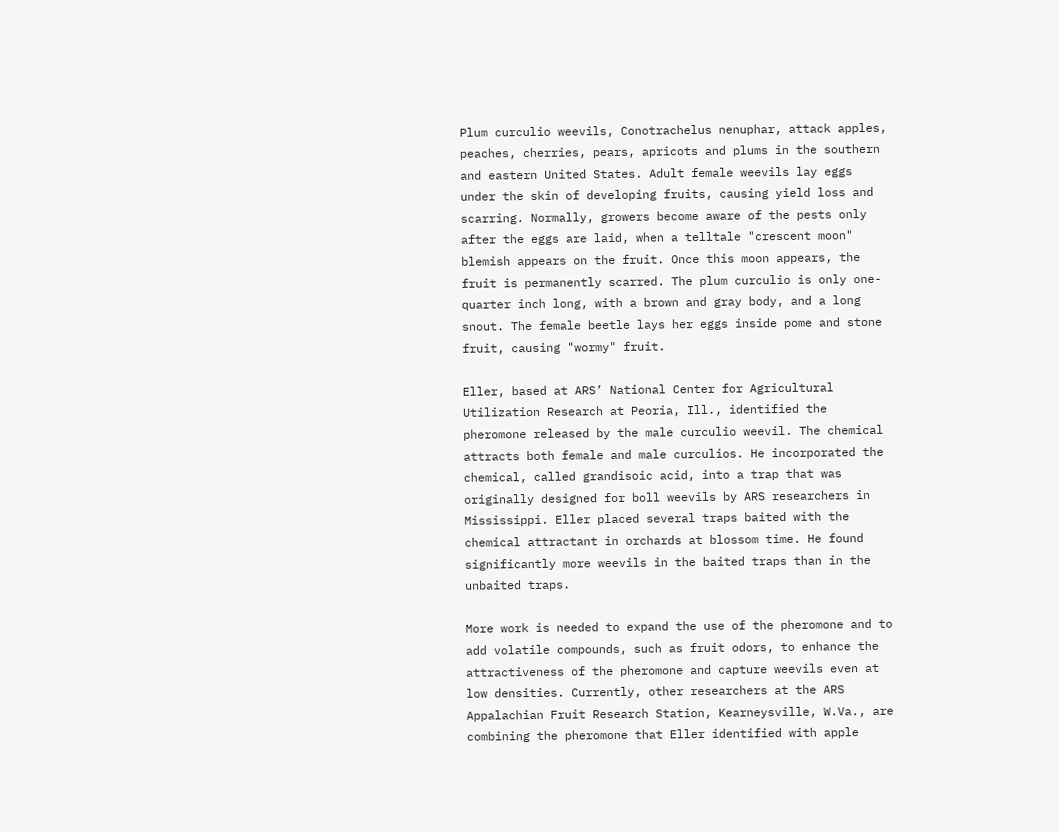Plum curculio weevils, Conotrachelus nenuphar, attack apples, peaches, cherries, pears, apricots and plums in the southern and eastern United States. Adult female weevils lay eggs under the skin of developing fruits, causing yield loss and scarring. Normally, growers become aware of the pests only after the eggs are laid, when a telltale "crescent moon" blemish appears on the fruit. Once this moon appears, the fruit is permanently scarred. The plum curculio is only one-quarter inch long, with a brown and gray body, and a long snout. The female beetle lays her eggs inside pome and stone fruit, causing "wormy" fruit.

Eller, based at ARS’ National Center for Agricultural Utilization Research at Peoria, Ill., identified the pheromone released by the male curculio weevil. The chemical attracts both female and male curculios. He incorporated the chemical, called grandisoic acid, into a trap that was originally designed for boll weevils by ARS researchers in Mississippi. Eller placed several traps baited with the chemical attractant in orchards at blossom time. He found significantly more weevils in the baited traps than in the unbaited traps.

More work is needed to expand the use of the pheromone and to add volatile compounds, such as fruit odors, to enhance the attractiveness of the pheromone and capture weevils even at low densities. Currently, other researchers at the ARS Appalachian Fruit Research Station, Kearneysville, W.Va., are combining the pheromone that Eller identified with apple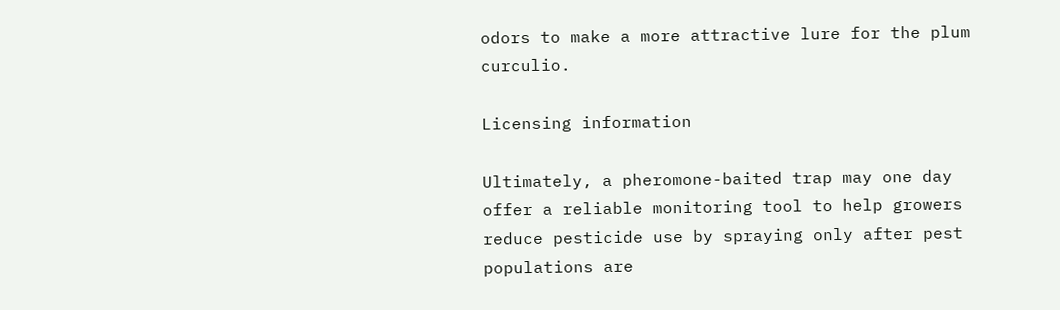odors to make a more attractive lure for the plum curculio.

Licensing information

Ultimately, a pheromone-baited trap may one day offer a reliable monitoring tool to help growers reduce pesticide use by spraying only after pest populations are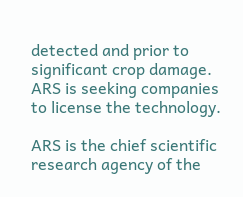detected and prior to significant crop damage. ARS is seeking companies to license the technology.

ARS is the chief scientific research agency of the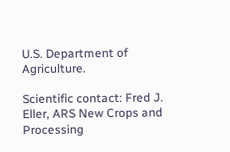U.S. Department of Agriculture.

Scientific contact: Fred J. Eller, ARS New Crops and Processing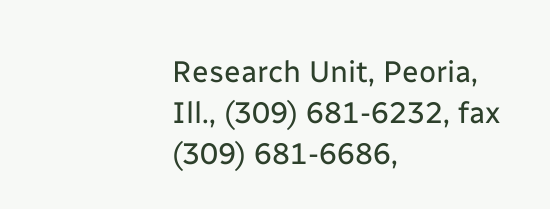Research Unit, Peoria, Ill., (309) 681-6232, fax (309) 681-6686,